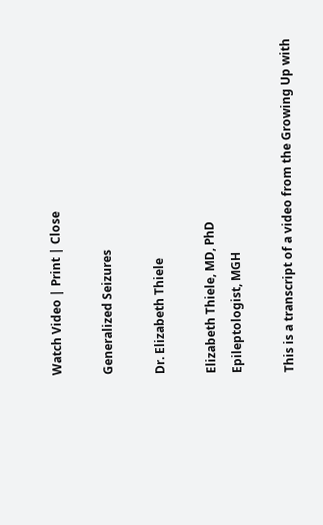Watch Video | Print | Close

Generalized Seizures

Dr. Elizabeth Thiele

Elizabeth Thiele, MD, PhD
Epileptologist, MGH

This is a transcript of a video from the Growing Up with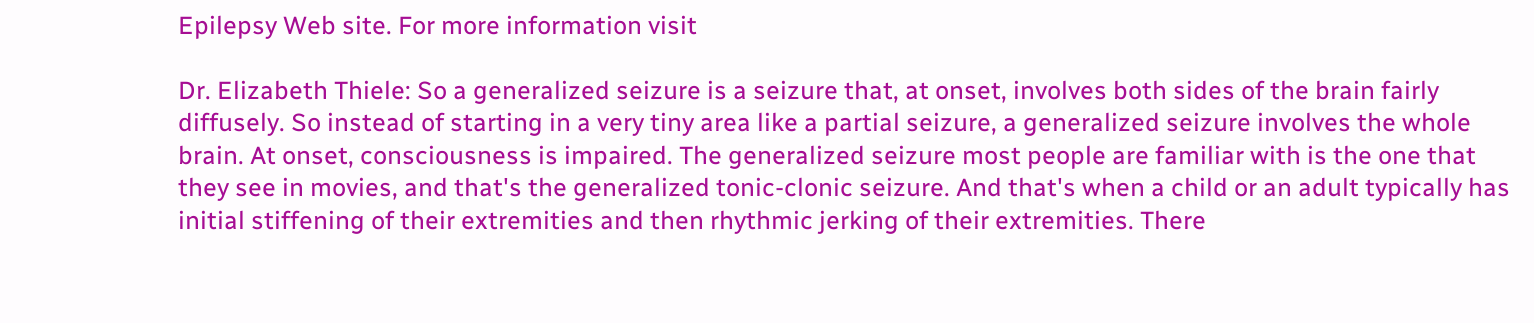Epilepsy Web site. For more information visit

Dr. Elizabeth Thiele: So a generalized seizure is a seizure that, at onset, involves both sides of the brain fairly diffusely. So instead of starting in a very tiny area like a partial seizure, a generalized seizure involves the whole brain. At onset, consciousness is impaired. The generalized seizure most people are familiar with is the one that they see in movies, and that's the generalized tonic-clonic seizure. And that's when a child or an adult typically has initial stiffening of their extremities and then rhythmic jerking of their extremities. There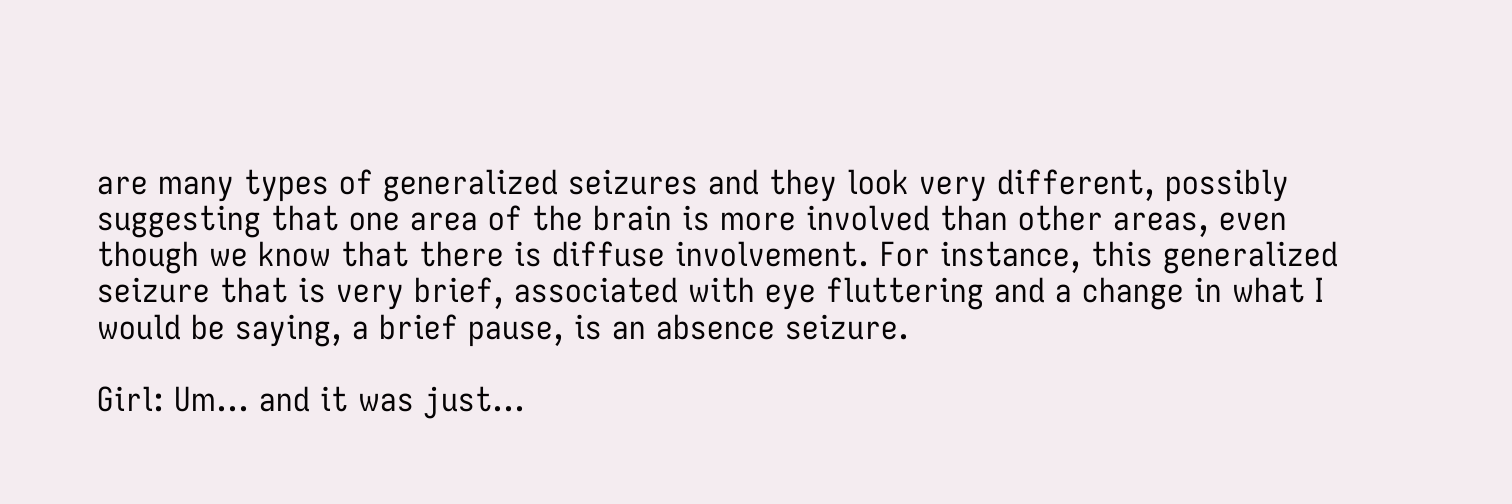are many types of generalized seizures and they look very different, possibly suggesting that one area of the brain is more involved than other areas, even though we know that there is diffuse involvement. For instance, this generalized seizure that is very brief, associated with eye fluttering and a change in what I would be saying, a brief pause, is an absence seizure.

Girl: Um... and it was just...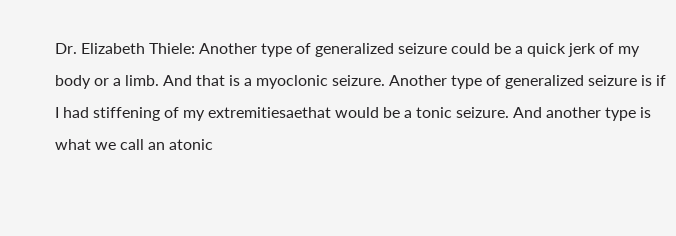Dr. Elizabeth Thiele: Another type of generalized seizure could be a quick jerk of my body or a limb. And that is a myoclonic seizure. Another type of generalized seizure is if I had stiffening of my extremitiesaethat would be a tonic seizure. And another type is what we call an atonic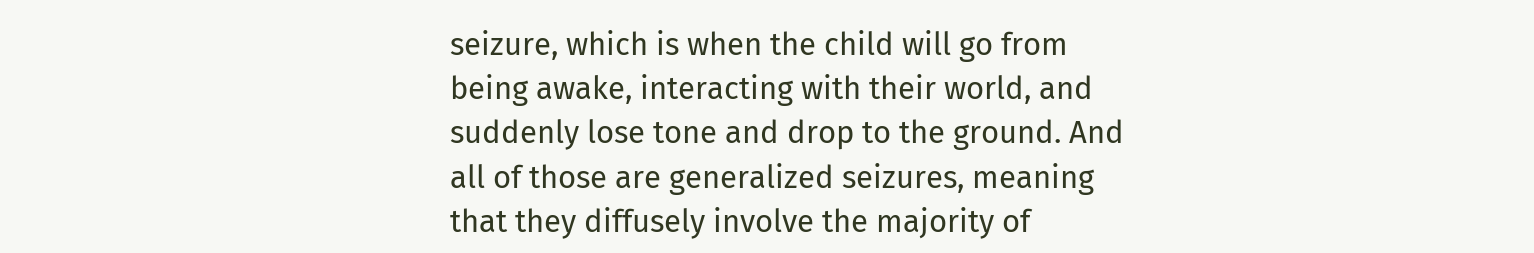seizure, which is when the child will go from being awake, interacting with their world, and suddenly lose tone and drop to the ground. And all of those are generalized seizures, meaning that they diffusely involve the majority of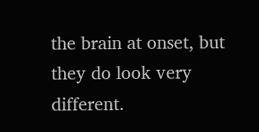the brain at onset, but they do look very different.